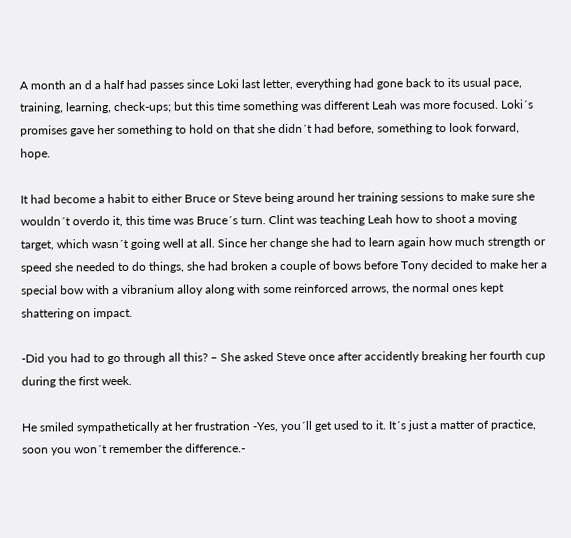A month an d a half had passes since Loki last letter, everything had gone back to its usual pace, training, learning, check-ups; but this time something was different Leah was more focused. Loki´s promises gave her something to hold on that she didn´t had before, something to look forward, hope.

It had become a habit to either Bruce or Steve being around her training sessions to make sure she wouldn´t overdo it, this time was Bruce´s turn. Clint was teaching Leah how to shoot a moving target, which wasn´t going well at all. Since her change she had to learn again how much strength or speed she needed to do things, she had broken a couple of bows before Tony decided to make her a special bow with a vibranium alloy along with some reinforced arrows, the normal ones kept shattering on impact.

-Did you had to go through all this? – She asked Steve once after accidently breaking her fourth cup during the first week.

He smiled sympathetically at her frustration -Yes, you´ll get used to it. It´s just a matter of practice, soon you won´t remember the difference.-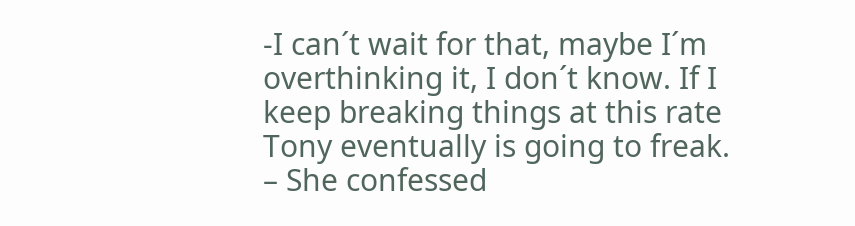-I can´t wait for that, maybe I´m overthinking it, I don´t know. If I keep breaking things at this rate Tony eventually is going to freak. – She confessed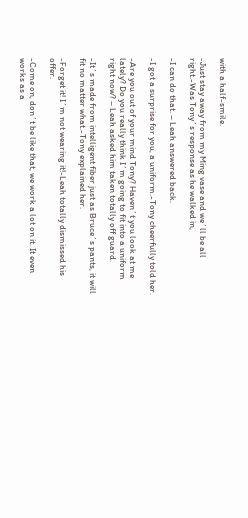with a half-smile.

-Just stay away from my Ming vase and we´ll be all right.-Was Tony´s response as he walked in,

-I can do that. – Leah answered back.

-I got a surprise for you, a uniform.-Tony cheerfully told her.

-Are you out of your mind Tony? Haven´t you look at me lately? Do you really think I´m going to fit into a uniform right now? – Leah asked him taken totally off guard.

-It´s made from intelligent fiber just as Bruce´s pants, it will fit no matter what.-Tony explained her.

-Forget it! I´m not wearing it!-Leah totally dismissed his offer.

-Come on, don´t be like that, we work a lot on it. It even works as a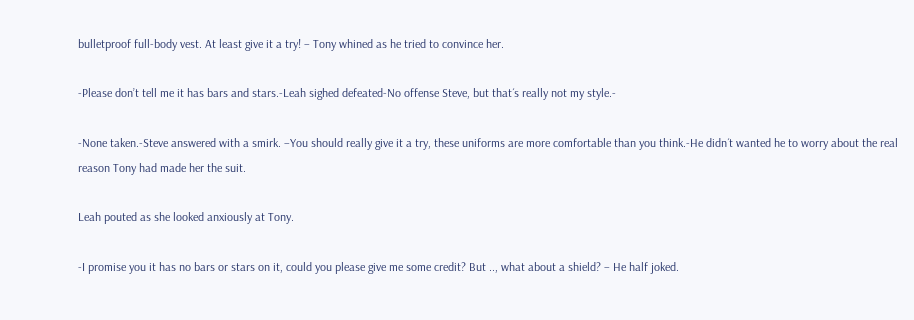bulletproof full-body vest. At least give it a try! – Tony whined as he tried to convince her.

-Please don’t tell me it has bars and stars.-Leah sighed defeated-No offense Steve, but that´s really not my style.-

-None taken.-Steve answered with a smirk. –You should really give it a try, these uniforms are more comfortable than you think.-He didn´t wanted he to worry about the real reason Tony had made her the suit.

Leah pouted as she looked anxiously at Tony.

-I promise you it has no bars or stars on it, could you please give me some credit? But .., what about a shield? – He half joked.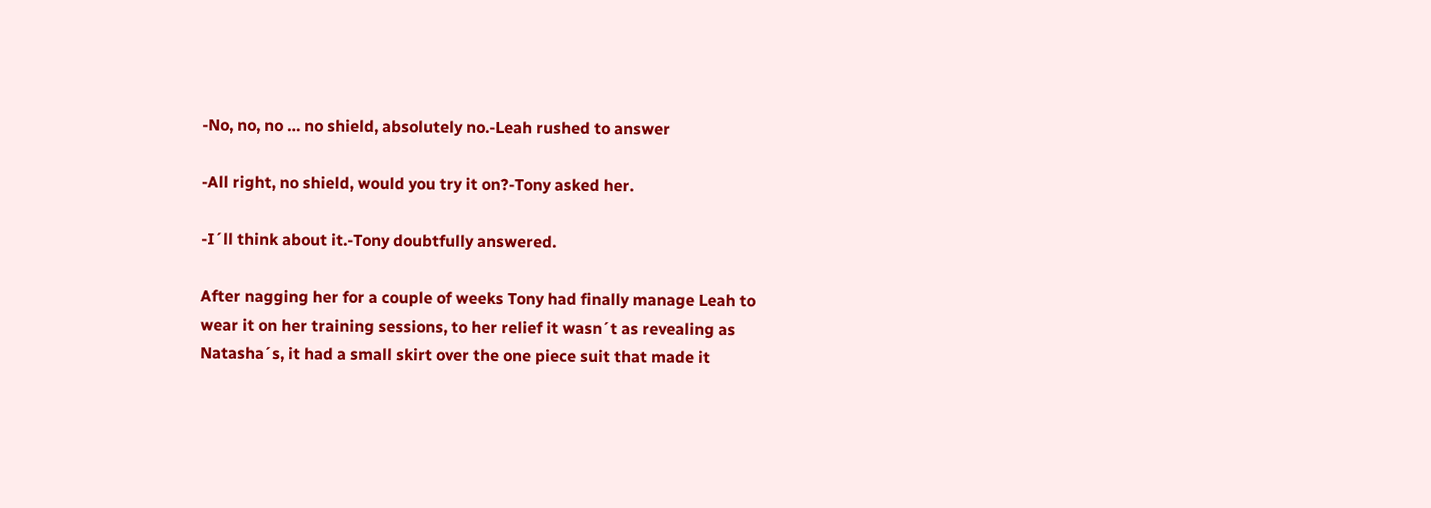-No, no, no … no shield, absolutely no.-Leah rushed to answer

-All right, no shield, would you try it on?-Tony asked her.

-I´ll think about it.-Tony doubtfully answered.

After nagging her for a couple of weeks Tony had finally manage Leah to wear it on her training sessions, to her relief it wasn´t as revealing as Natasha´s, it had a small skirt over the one piece suit that made it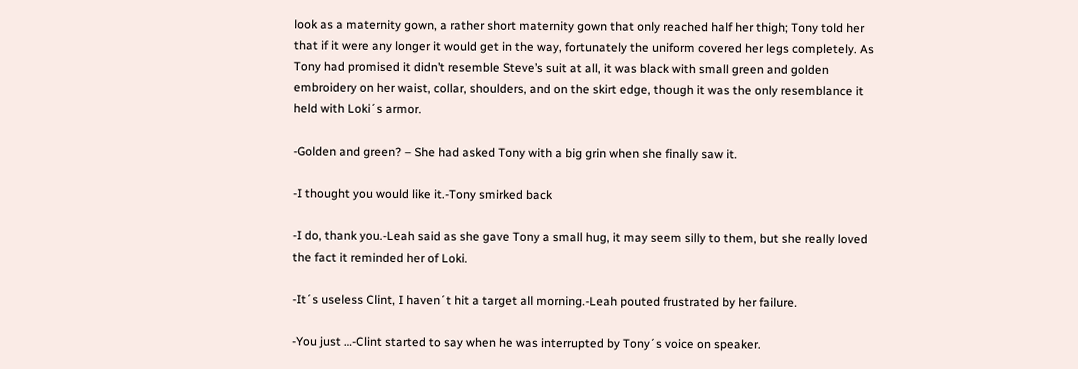look as a maternity gown, a rather short maternity gown that only reached half her thigh; Tony told her that if it were any longer it would get in the way, fortunately the uniform covered her legs completely. As Tony had promised it didn’t resemble Steve’s suit at all, it was black with small green and golden embroidery on her waist, collar, shoulders, and on the skirt edge, though it was the only resemblance it held with Loki´s armor.

-Golden and green? – She had asked Tony with a big grin when she finally saw it.

-I thought you would like it.-Tony smirked back

-I do, thank you.-Leah said as she gave Tony a small hug, it may seem silly to them, but she really loved the fact it reminded her of Loki.

-It´s useless Clint, I haven´t hit a target all morning.-Leah pouted frustrated by her failure.

-You just …-Clint started to say when he was interrupted by Tony´s voice on speaker.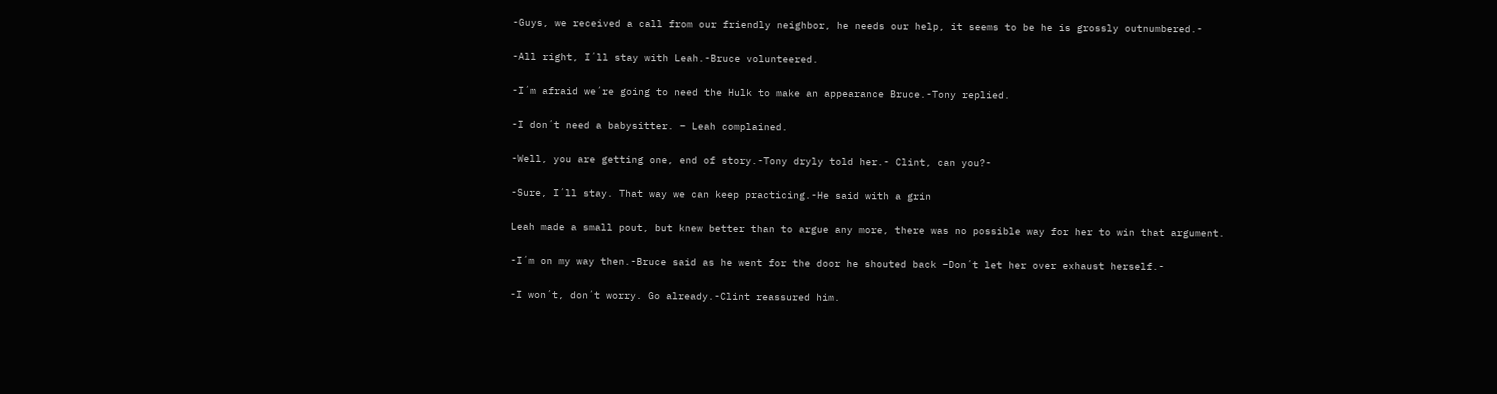-Guys, we received a call from our friendly neighbor, he needs our help, it seems to be he is grossly outnumbered.-

-All right, I´ll stay with Leah.-Bruce volunteered.

-I´m afraid we´re going to need the Hulk to make an appearance Bruce.-Tony replied.

-I don´t need a babysitter. – Leah complained.

-Well, you are getting one, end of story.-Tony dryly told her.- Clint, can you?-

-Sure, I´ll stay. That way we can keep practicing.-He said with a grin

Leah made a small pout, but knew better than to argue any more, there was no possible way for her to win that argument.

-I´m on my way then.-Bruce said as he went for the door he shouted back –Don´t let her over exhaust herself.-

-I won´t, don´t worry. Go already.-Clint reassured him.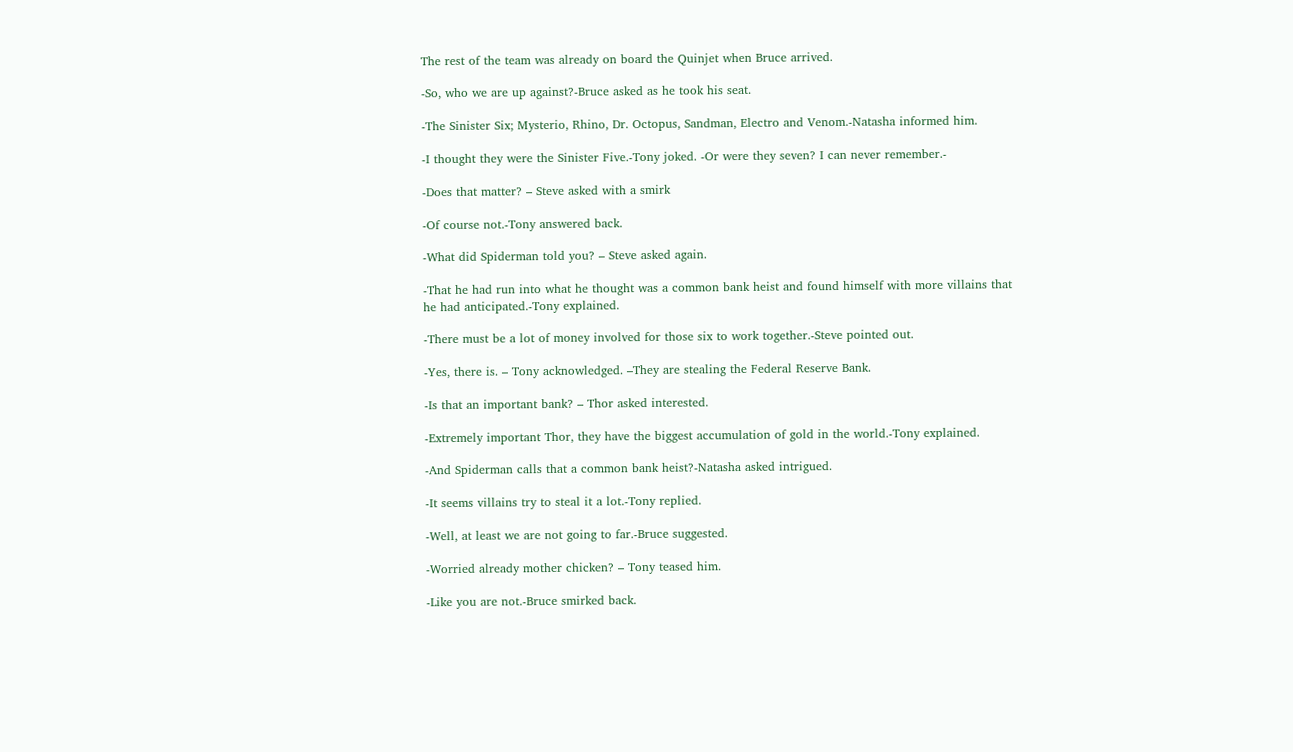The rest of the team was already on board the Quinjet when Bruce arrived.

-So, who we are up against?-Bruce asked as he took his seat.

-The Sinister Six; Mysterio, Rhino, Dr. Octopus, Sandman, Electro and Venom.-Natasha informed him.

-I thought they were the Sinister Five.-Tony joked. -Or were they seven? I can never remember.-

-Does that matter? – Steve asked with a smirk

-Of course not.-Tony answered back.

-What did Spiderman told you? – Steve asked again.

-That he had run into what he thought was a common bank heist and found himself with more villains that he had anticipated.-Tony explained.

-There must be a lot of money involved for those six to work together.-Steve pointed out.

-Yes, there is. – Tony acknowledged. –They are stealing the Federal Reserve Bank.

-Is that an important bank? – Thor asked interested.

-Extremely important Thor, they have the biggest accumulation of gold in the world.-Tony explained.

-And Spiderman calls that a common bank heist?-Natasha asked intrigued.

-It seems villains try to steal it a lot.-Tony replied.

-Well, at least we are not going to far.-Bruce suggested.

-Worried already mother chicken? – Tony teased him.

-Like you are not.-Bruce smirked back.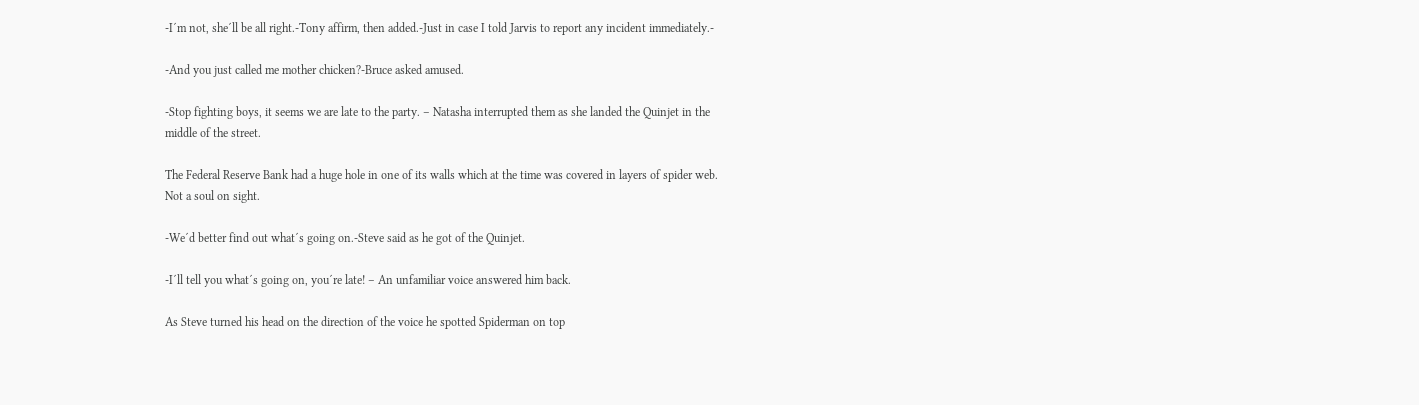-I´m not, she´ll be all right.-Tony affirm, then added.-Just in case I told Jarvis to report any incident immediately.-

-And you just called me mother chicken?-Bruce asked amused.

-Stop fighting boys, it seems we are late to the party. – Natasha interrupted them as she landed the Quinjet in the middle of the street.

The Federal Reserve Bank had a huge hole in one of its walls which at the time was covered in layers of spider web. Not a soul on sight.

-We´d better find out what´s going on.-Steve said as he got of the Quinjet.

-I´ll tell you what´s going on, you´re late! – An unfamiliar voice answered him back.

As Steve turned his head on the direction of the voice he spotted Spiderman on top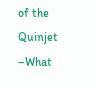of the Quinjet –What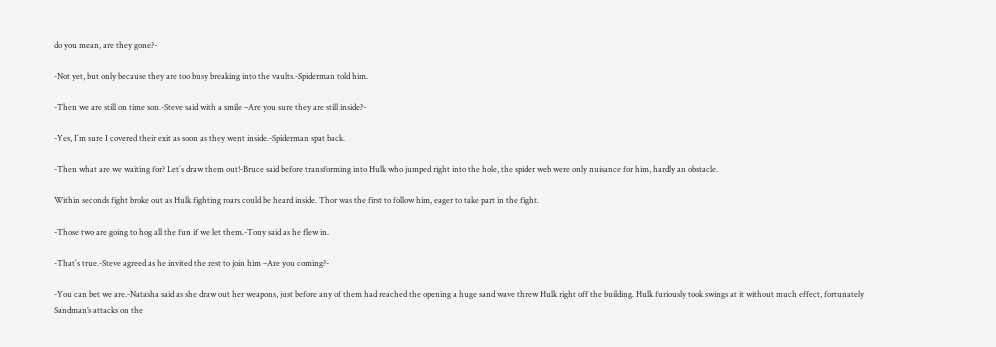do you mean, are they gone?-

-Not yet, but only because they are too busy breaking into the vaults.-Spiderman told him.

-Then we are still on time son.-Steve said with a smile –Are you sure they are still inside?-

-Yes, I´m sure I covered their exit as soon as they went inside.-Spiderman spat back.

-Then what are we waiting for? Let´s draw them out!-Bruce said before transforming into Hulk who jumped right into the hole, the spider web were only nuisance for him, hardly an obstacle.

Within seconds fight broke out as Hulk fighting roars could be heard inside. Thor was the first to follow him, eager to take part in the fight.

-Those two are going to hog all the fun if we let them.-Tony said as he flew in.

-That´s true.-Steve agreed as he invited the rest to join him –Are you coming?-

-You can bet we are.-Natasha said as she draw out her weapons, just before any of them had reached the opening a huge sand wave threw Hulk right off the building. Hulk furiously took swings at it without much effect, fortunately Sandman’s attacks on the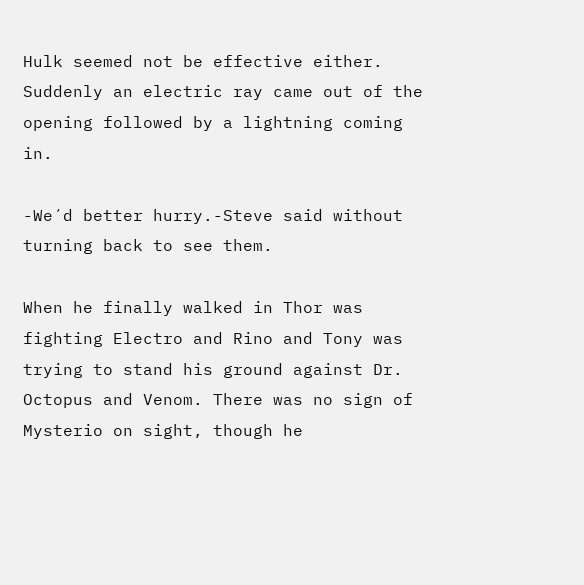Hulk seemed not be effective either. Suddenly an electric ray came out of the opening followed by a lightning coming in.

-We´d better hurry.-Steve said without turning back to see them.

When he finally walked in Thor was fighting Electro and Rino and Tony was trying to stand his ground against Dr. Octopus and Venom. There was no sign of Mysterio on sight, though he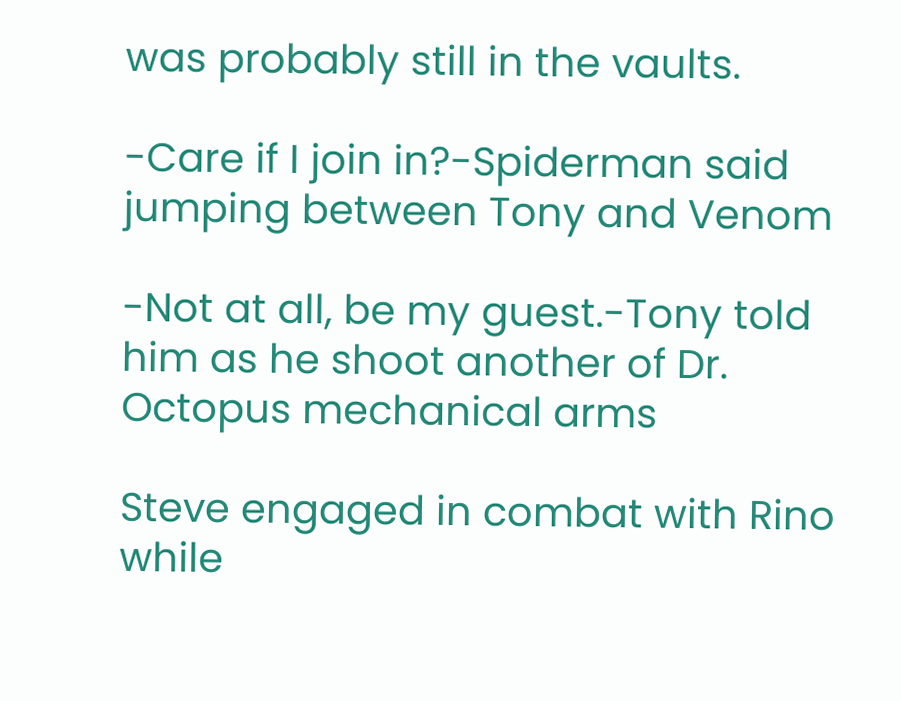was probably still in the vaults.

-Care if I join in?-Spiderman said jumping between Tony and Venom

-Not at all, be my guest.-Tony told him as he shoot another of Dr. Octopus mechanical arms

Steve engaged in combat with Rino while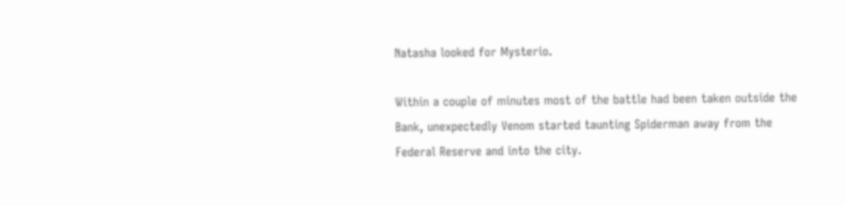Natasha looked for Mysterio.

Within a couple of minutes most of the battle had been taken outside the Bank, unexpectedly Venom started taunting Spiderman away from the Federal Reserve and into the city.